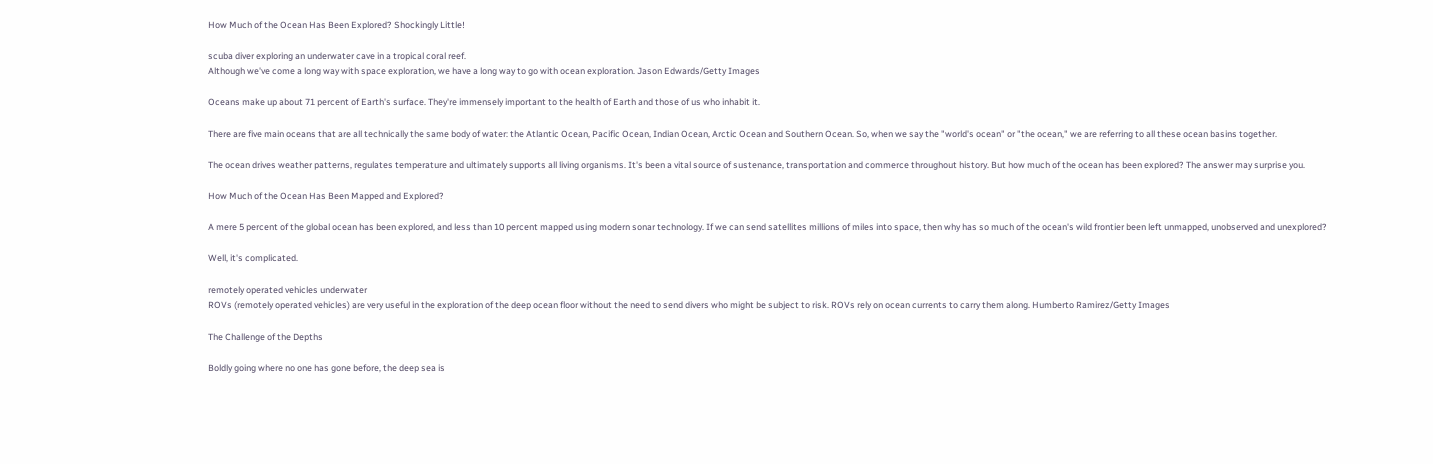How Much of the Ocean Has Been Explored? Shockingly Little!

scuba diver exploring an underwater cave in a tropical coral reef.
Although we've come a long way with space exploration, we have a long way to go with ocean exploration. Jason Edwards/Getty Images

Oceans make up about 71 percent of Earth's surface. They're immensely important to the health of Earth and those of us who inhabit it.

There are five main oceans that are all technically the same body of water: the Atlantic Ocean, Pacific Ocean, Indian Ocean, Arctic Ocean and Southern Ocean. So, when we say the "world's ocean" or "the ocean," we are referring to all these ocean basins together.

The ocean drives weather patterns, regulates temperature and ultimately supports all living organisms. It's been a vital source of sustenance, transportation and commerce throughout history. But how much of the ocean has been explored? The answer may surprise you.

How Much of the Ocean Has Been Mapped and Explored?

A mere 5 percent of the global ocean has been explored, and less than 10 percent mapped using modern sonar technology. If we can send satellites millions of miles into space, then why has so much of the ocean's wild frontier been left unmapped, unobserved and unexplored?

Well, it's complicated.

remotely operated vehicles underwater
ROVs (remotely operated vehicles) are very useful in the exploration of the deep ocean floor without the need to send divers who might be subject to risk. ROVs rely on ocean currents to carry them along. Humberto Ramirez/Getty Images

The Challenge of the Depths

Boldly going where no one has gone before, the deep sea is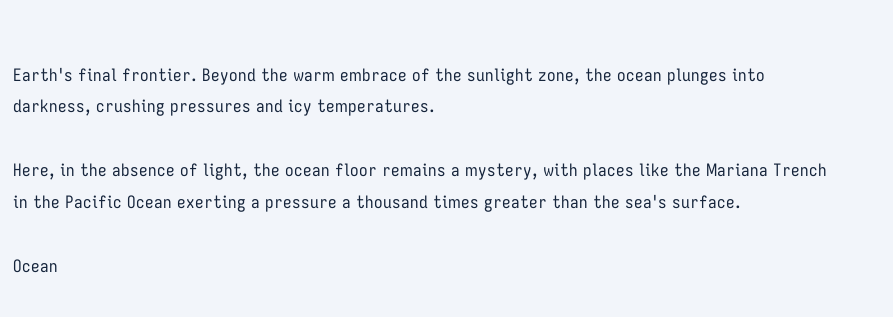Earth's final frontier. Beyond the warm embrace of the sunlight zone, the ocean plunges into darkness, crushing pressures and icy temperatures.

Here, in the absence of light, the ocean floor remains a mystery, with places like the Mariana Trench in the Pacific Ocean exerting a pressure a thousand times greater than the sea's surface.

Ocean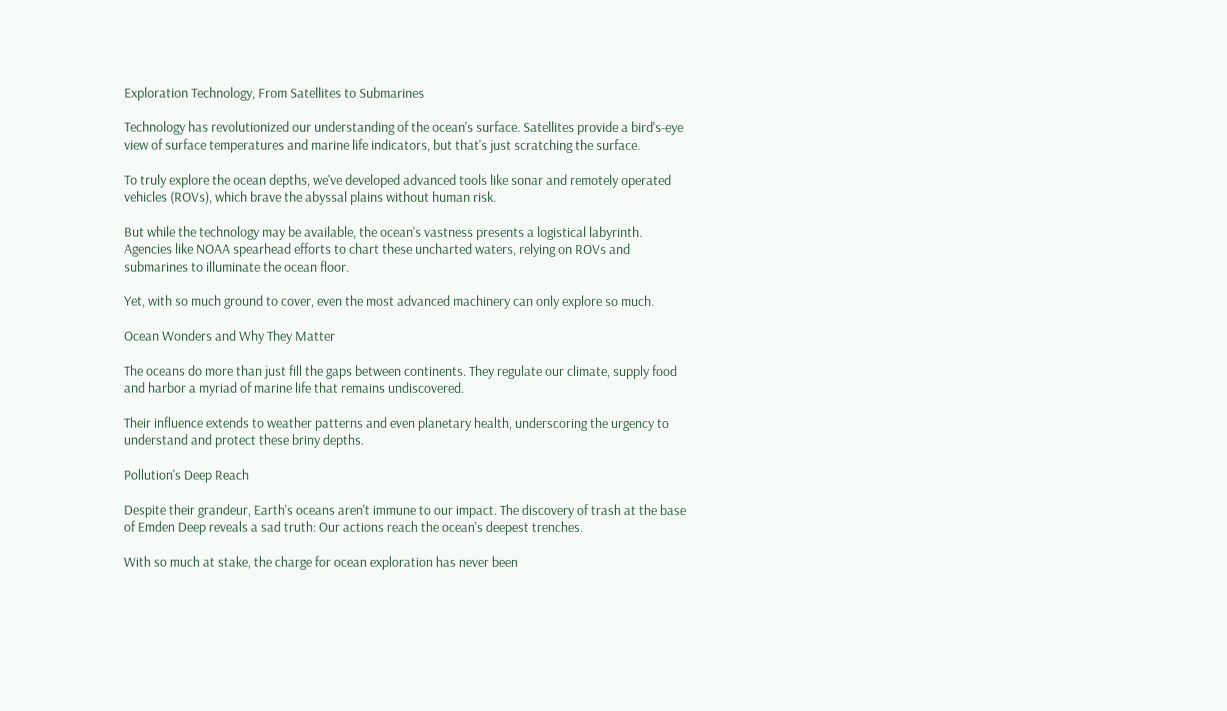Exploration Technology, From Satellites to Submarines

Technology has revolutionized our understanding of the ocean's surface. Satellites provide a bird's-eye view of surface temperatures and marine life indicators, but that's just scratching the surface.

To truly explore the ocean depths, we've developed advanced tools like sonar and remotely operated vehicles (ROVs), which brave the abyssal plains without human risk.

But while the technology may be available, the ocean's vastness presents a logistical labyrinth. Agencies like NOAA spearhead efforts to chart these uncharted waters, relying on ROVs and submarines to illuminate the ocean floor.

Yet, with so much ground to cover, even the most advanced machinery can only explore so much.

Ocean Wonders and Why They Matter

The oceans do more than just fill the gaps between continents. They regulate our climate, supply food and harbor a myriad of marine life that remains undiscovered.

Their influence extends to weather patterns and even planetary health, underscoring the urgency to understand and protect these briny depths.

Pollution's Deep Reach

Despite their grandeur, Earth's oceans aren't immune to our impact. The discovery of trash at the base of Emden Deep reveals a sad truth: Our actions reach the ocean's deepest trenches.

With so much at stake, the charge for ocean exploration has never been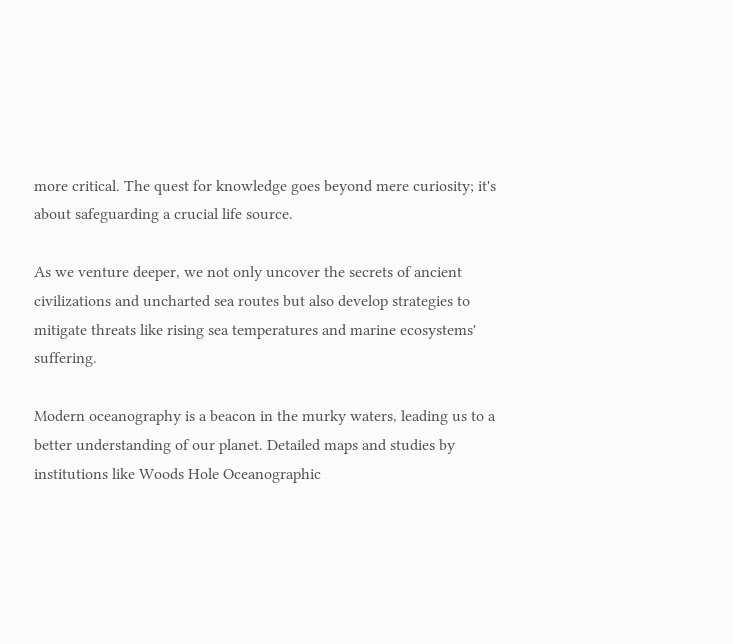more critical. The quest for knowledge goes beyond mere curiosity; it's about safeguarding a crucial life source.

As we venture deeper, we not only uncover the secrets of ancient civilizations and uncharted sea routes but also develop strategies to mitigate threats like rising sea temperatures and marine ecosystems' suffering.

Modern oceanography is a beacon in the murky waters, leading us to a better understanding of our planet. Detailed maps and studies by institutions like Woods Hole Oceanographic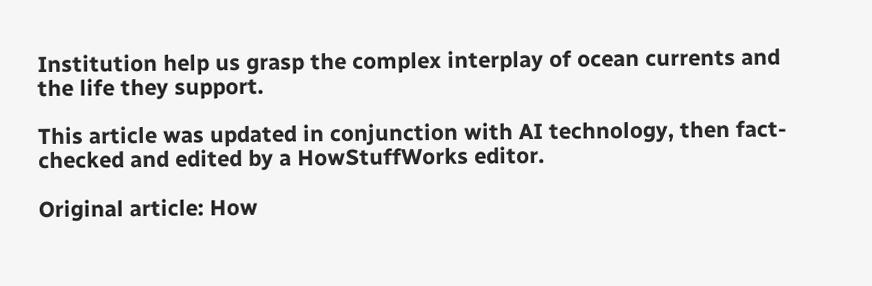Institution help us grasp the complex interplay of ocean currents and the life they support.

This article was updated in conjunction with AI technology, then fact-checked and edited by a HowStuffWorks editor.

Original article: How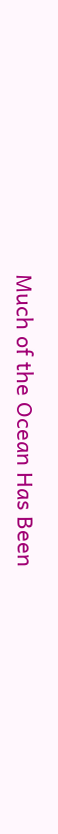Much of the Ocean Has Been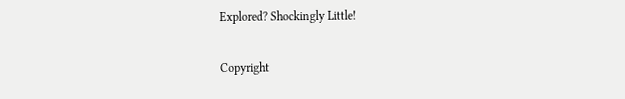Explored? Shockingly Little!

Copyright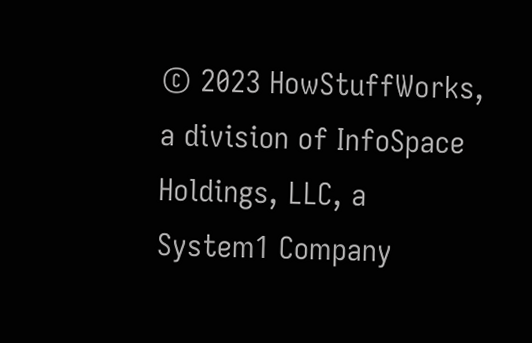© 2023 HowStuffWorks, a division of InfoSpace Holdings, LLC, a System1 Company